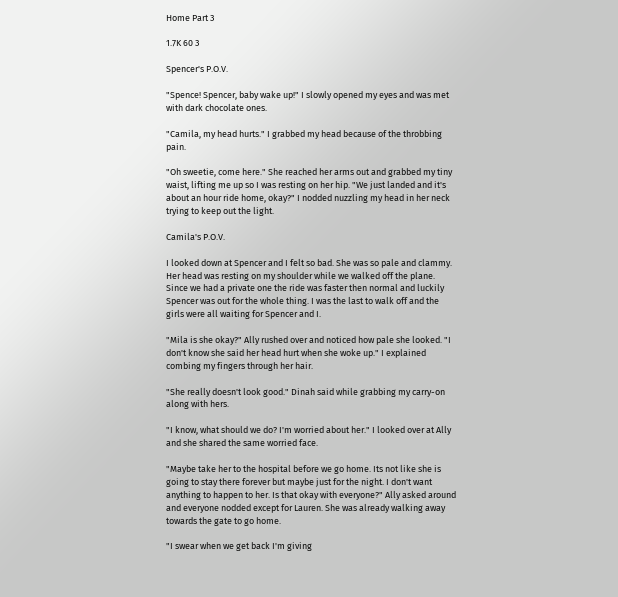Home Part 3

1.7K 60 3

Spencer's P.O.V.

"Spence! Spencer, baby wake up!" I slowly opened my eyes and was met with dark chocolate ones.

"Camila, my head hurts." I grabbed my head because of the throbbing pain.

"Oh sweetie, come here." She reached her arms out and grabbed my tiny waist, lifting me up so I was resting on her hip. "We just landed and it's about an hour ride home, okay?" I nodded nuzzling my head in her neck trying to keep out the light.

Camila's P.O.V.

I looked down at Spencer and I felt so bad. She was so pale and clammy. Her head was resting on my shoulder while we walked off the plane. Since we had a private one the ride was faster then normal and luckily Spencer was out for the whole thing. I was the last to walk off and the girls were all waiting for Spencer and I.

"Mila is she okay?" Ally rushed over and noticed how pale she looked. "I don't know she said her head hurt when she woke up." I explained combing my fingers through her hair.

"She really doesn't look good." Dinah said while grabbing my carry-on along with hers.

"I know, what should we do? I'm worried about her." I looked over at Ally and she shared the same worried face.

"Maybe take her to the hospital before we go home. Its not like she is going to stay there forever but maybe just for the night. I don't want anything to happen to her. Is that okay with everyone?" Ally asked around and everyone nodded except for Lauren. She was already walking away towards the gate to go home.

"I swear when we get back I'm giving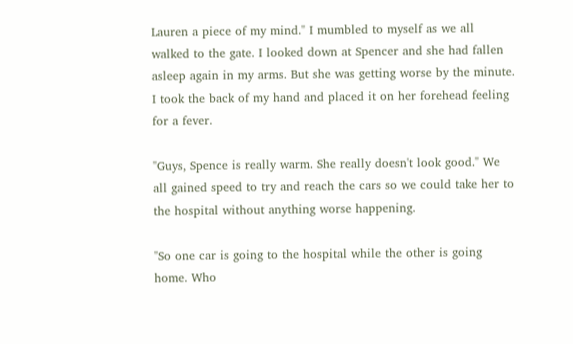Lauren a piece of my mind." I mumbled to myself as we all walked to the gate. I looked down at Spencer and she had fallen asleep again in my arms. But she was getting worse by the minute. I took the back of my hand and placed it on her forehead feeling for a fever.

"Guys, Spence is really warm. She really doesn't look good." We all gained speed to try and reach the cars so we could take her to the hospital without anything worse happening.

"So one car is going to the hospital while the other is going home. Who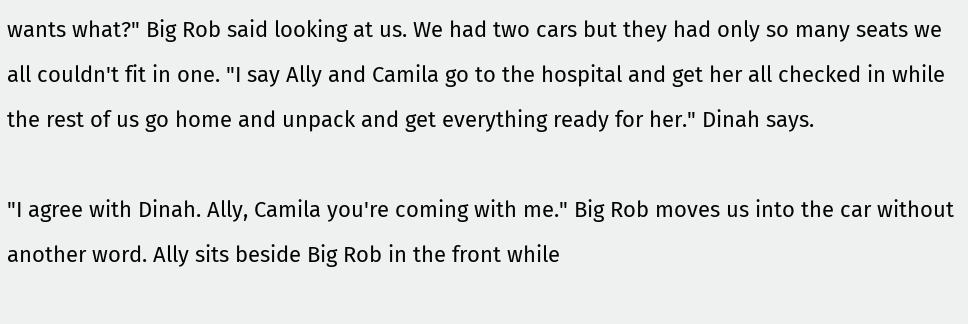wants what?" Big Rob said looking at us. We had two cars but they had only so many seats we all couldn't fit in one. "I say Ally and Camila go to the hospital and get her all checked in while the rest of us go home and unpack and get everything ready for her." Dinah says.

"I agree with Dinah. Ally, Camila you're coming with me." Big Rob moves us into the car without another word. Ally sits beside Big Rob in the front while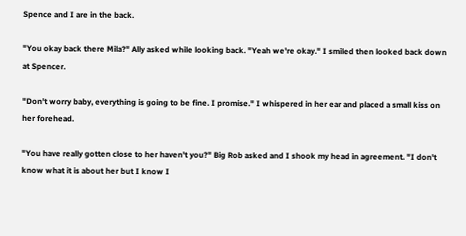Spence and I are in the back.

"You okay back there Mila?" Ally asked while looking back. "Yeah we're okay." I smiled then looked back down at Spencer.

"Don't worry baby, everything is going to be fine. I promise." I whispered in her ear and placed a small kiss on her forehead.

"You have really gotten close to her haven't you?" Big Rob asked and I shook my head in agreement. "I don't know what it is about her but I know I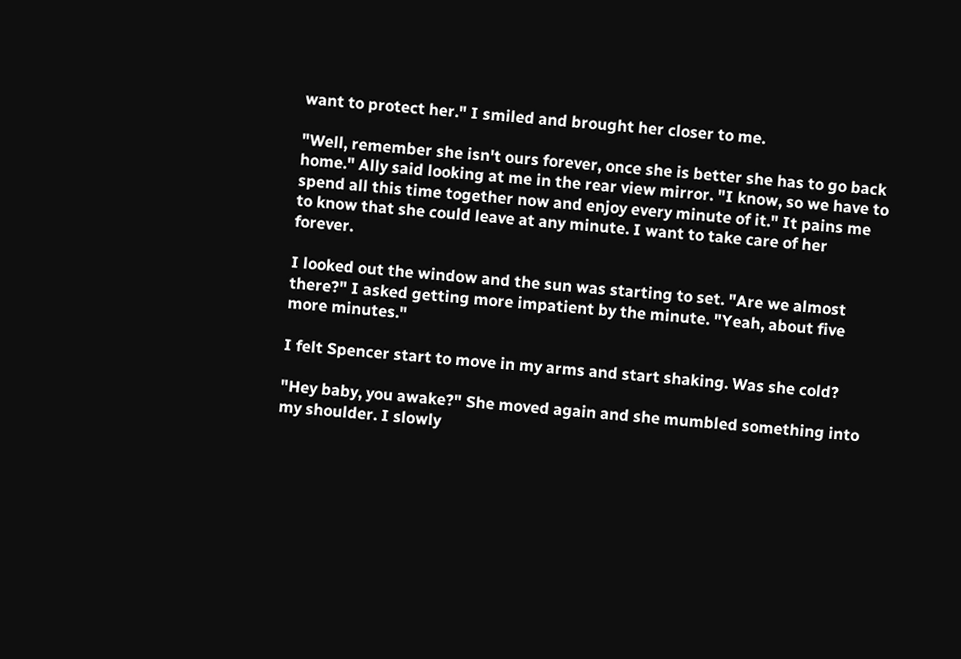want to protect her." I smiled and brought her closer to me.

"Well, remember she isn't ours forever, once she is better she has to go back home." Ally said looking at me in the rear view mirror. "I know, so we have to spend all this time together now and enjoy every minute of it." It pains me to know that she could leave at any minute. I want to take care of her forever.

I looked out the window and the sun was starting to set. "Are we almost there?" I asked getting more impatient by the minute. "Yeah, about five more minutes."

I felt Spencer start to move in my arms and start shaking. Was she cold?

"Hey baby, you awake?" She moved again and she mumbled something into my shoulder. I slowly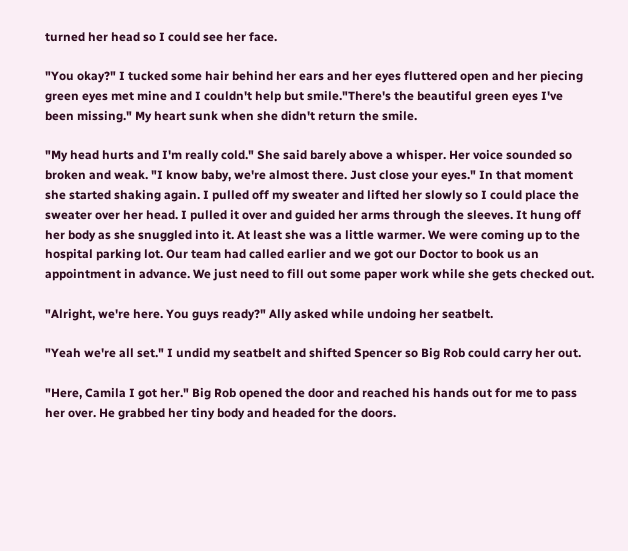turned her head so I could see her face.

"You okay?" I tucked some hair behind her ears and her eyes fluttered open and her piecing green eyes met mine and I couldn't help but smile."There's the beautiful green eyes I've been missing." My heart sunk when she didn't return the smile.

"My head hurts and I'm really cold." She said barely above a whisper. Her voice sounded so broken and weak. "I know baby, we're almost there. Just close your eyes." In that moment she started shaking again. I pulled off my sweater and lifted her slowly so I could place the sweater over her head. I pulled it over and guided her arms through the sleeves. It hung off her body as she snuggled into it. At least she was a little warmer. We were coming up to the hospital parking lot. Our team had called earlier and we got our Doctor to book us an appointment in advance. We just need to fill out some paper work while she gets checked out.

"Alright, we're here. You guys ready?" Ally asked while undoing her seatbelt.

"Yeah we're all set." I undid my seatbelt and shifted Spencer so Big Rob could carry her out.

"Here, Camila I got her." Big Rob opened the door and reached his hands out for me to pass her over. He grabbed her tiny body and headed for the doors.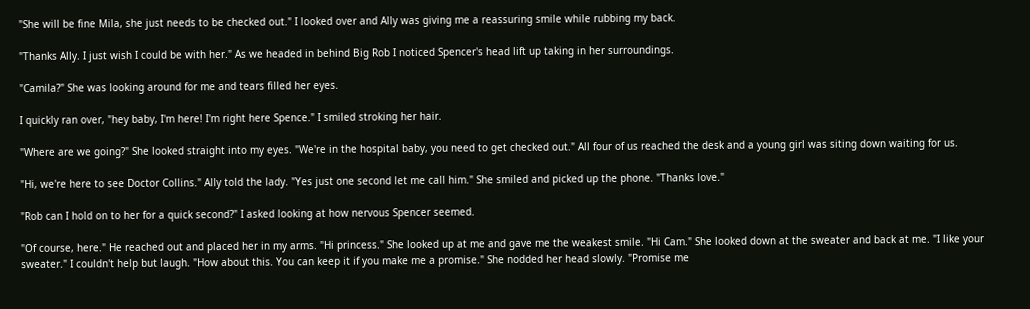"She will be fine Mila, she just needs to be checked out." I looked over and Ally was giving me a reassuring smile while rubbing my back.

"Thanks Ally. I just wish I could be with her." As we headed in behind Big Rob I noticed Spencer's head lift up taking in her surroundings.

"Camila?" She was looking around for me and tears filled her eyes.

I quickly ran over, "hey baby, I'm here! I'm right here Spence." I smiled stroking her hair.

"Where are we going?" She looked straight into my eyes. "We're in the hospital baby, you need to get checked out." All four of us reached the desk and a young girl was siting down waiting for us.

"Hi, we're here to see Doctor Collins." Ally told the lady. "Yes just one second let me call him." She smiled and picked up the phone. "Thanks love."

"Rob can I hold on to her for a quick second?" I asked looking at how nervous Spencer seemed.

"Of course, here." He reached out and placed her in my arms. "Hi princess." She looked up at me and gave me the weakest smile. "Hi Cam." She looked down at the sweater and back at me. "I like your sweater." I couldn't help but laugh. "How about this. You can keep it if you make me a promise." She nodded her head slowly. "Promise me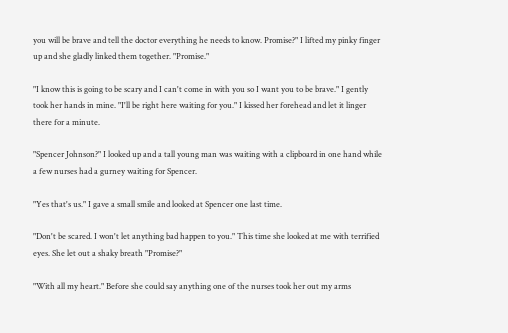you will be brave and tell the doctor everything he needs to know. Promise?" I lifted my pinky finger up and she gladly linked them together. "Promise."

"I know this is going to be scary and I can't come in with you so I want you to be brave." I gently took her hands in mine. "I'll be right here waiting for you." I kissed her forehead and let it linger there for a minute.

"Spencer Johnson?" I looked up and a tall young man was waiting with a clipboard in one hand while a few nurses had a gurney waiting for Spencer.

"Yes that's us." I gave a small smile and looked at Spencer one last time.

"Don't be scared. I won't let anything bad happen to you." This time she looked at me with terrified eyes. She let out a shaky breath "Promise?"

"With all my heart." Before she could say anything one of the nurses took her out my arms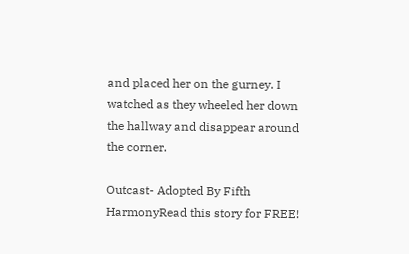and placed her on the gurney. I watched as they wheeled her down the hallway and disappear around the corner.

Outcast- Adopted By Fifth HarmonyRead this story for FREE!